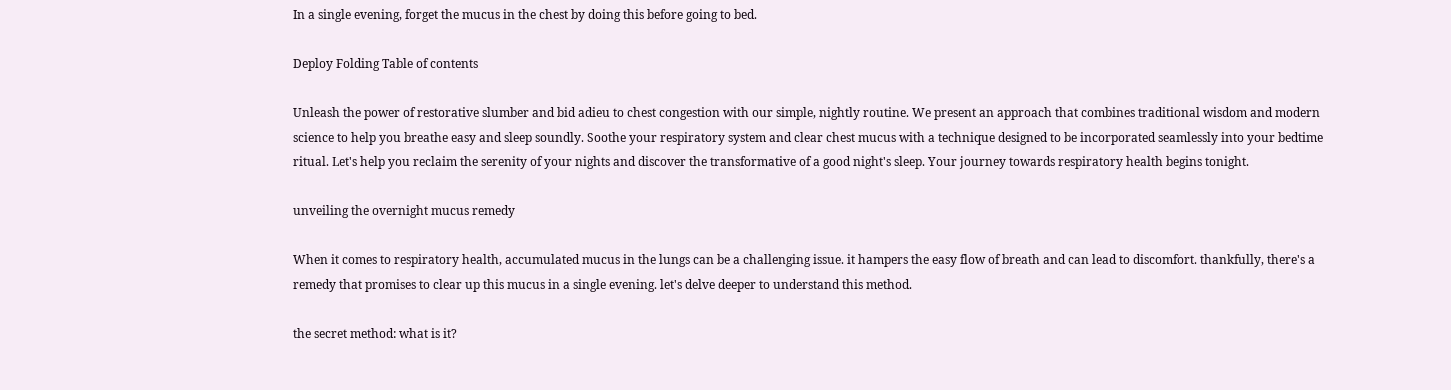In a single evening, forget the mucus in the chest by doing this before going to bed.

Deploy Folding Table of contents

Unleash the power of restorative slumber and bid adieu to chest congestion with our simple, nightly routine. We present an approach that combines traditional wisdom and modern science to help you breathe easy and sleep soundly. Soothe your respiratory system and clear chest mucus with a technique designed to be incorporated seamlessly into your bedtime ritual. Let's help you reclaim the serenity of your nights and discover the transformative of a good night's sleep. Your journey towards respiratory health begins tonight.

unveiling the overnight mucus remedy

When it comes to respiratory health, accumulated mucus in the lungs can be a challenging issue. it hampers the easy flow of breath and can lead to discomfort. thankfully, there's a remedy that promises to clear up this mucus in a single evening. let's delve deeper to understand this method.

the secret method: what is it?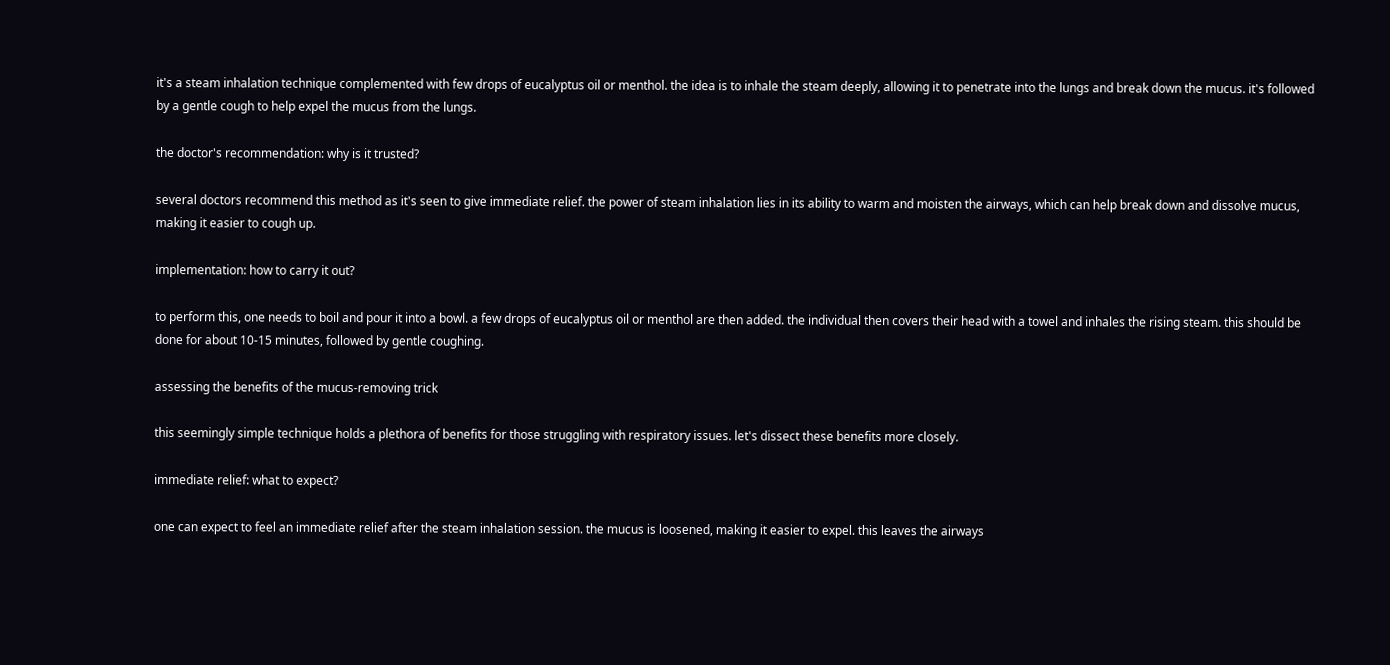it's a steam inhalation technique complemented with few drops of eucalyptus oil or menthol. the idea is to inhale the steam deeply, allowing it to penetrate into the lungs and break down the mucus. it's followed by a gentle cough to help expel the mucus from the lungs.

the doctor's recommendation: why is it trusted?

several doctors recommend this method as it's seen to give immediate relief. the power of steam inhalation lies in its ability to warm and moisten the airways, which can help break down and dissolve mucus, making it easier to cough up.

implementation: how to carry it out?

to perform this, one needs to boil and pour it into a bowl. a few drops of eucalyptus oil or menthol are then added. the individual then covers their head with a towel and inhales the rising steam. this should be done for about 10-15 minutes, followed by gentle coughing.

assessing the benefits of the mucus-removing trick

this seemingly simple technique holds a plethora of benefits for those struggling with respiratory issues. let's dissect these benefits more closely.

immediate relief: what to expect?

one can expect to feel an immediate relief after the steam inhalation session. the mucus is loosened, making it easier to expel. this leaves the airways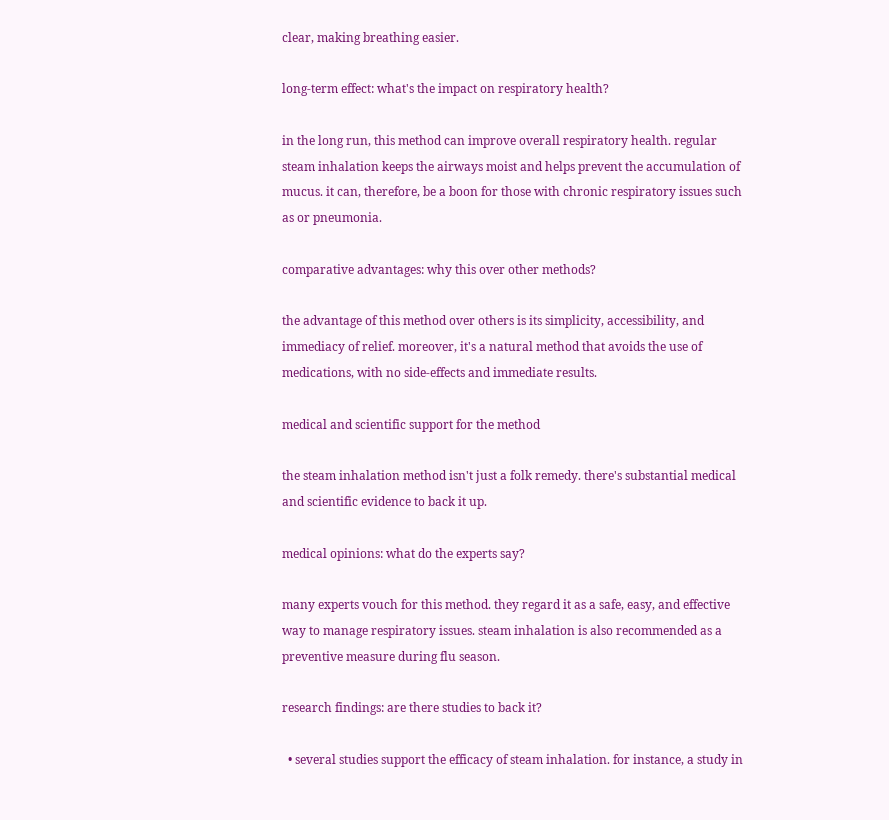clear, making breathing easier.

long-term effect: what's the impact on respiratory health?

in the long run, this method can improve overall respiratory health. regular steam inhalation keeps the airways moist and helps prevent the accumulation of mucus. it can, therefore, be a boon for those with chronic respiratory issues such as or pneumonia.

comparative advantages: why this over other methods?

the advantage of this method over others is its simplicity, accessibility, and immediacy of relief. moreover, it's a natural method that avoids the use of medications, with no side-effects and immediate results.

medical and scientific support for the method

the steam inhalation method isn't just a folk remedy. there's substantial medical and scientific evidence to back it up.

medical opinions: what do the experts say?

many experts vouch for this method. they regard it as a safe, easy, and effective way to manage respiratory issues. steam inhalation is also recommended as a preventive measure during flu season.

research findings: are there studies to back it?

  • several studies support the efficacy of steam inhalation. for instance, a study in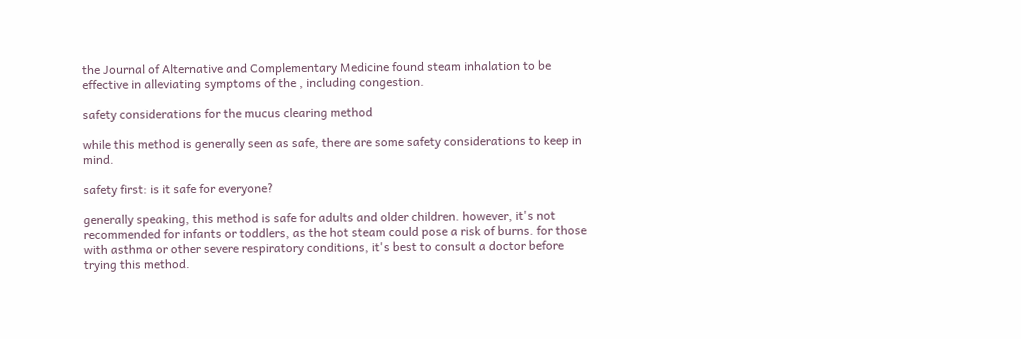the Journal of Alternative and Complementary Medicine found steam inhalation to be effective in alleviating symptoms of the , including congestion.

safety considerations for the mucus clearing method

while this method is generally seen as safe, there are some safety considerations to keep in mind.

safety first: is it safe for everyone?

generally speaking, this method is safe for adults and older children. however, it's not recommended for infants or toddlers, as the hot steam could pose a risk of burns. for those with asthma or other severe respiratory conditions, it's best to consult a doctor before trying this method.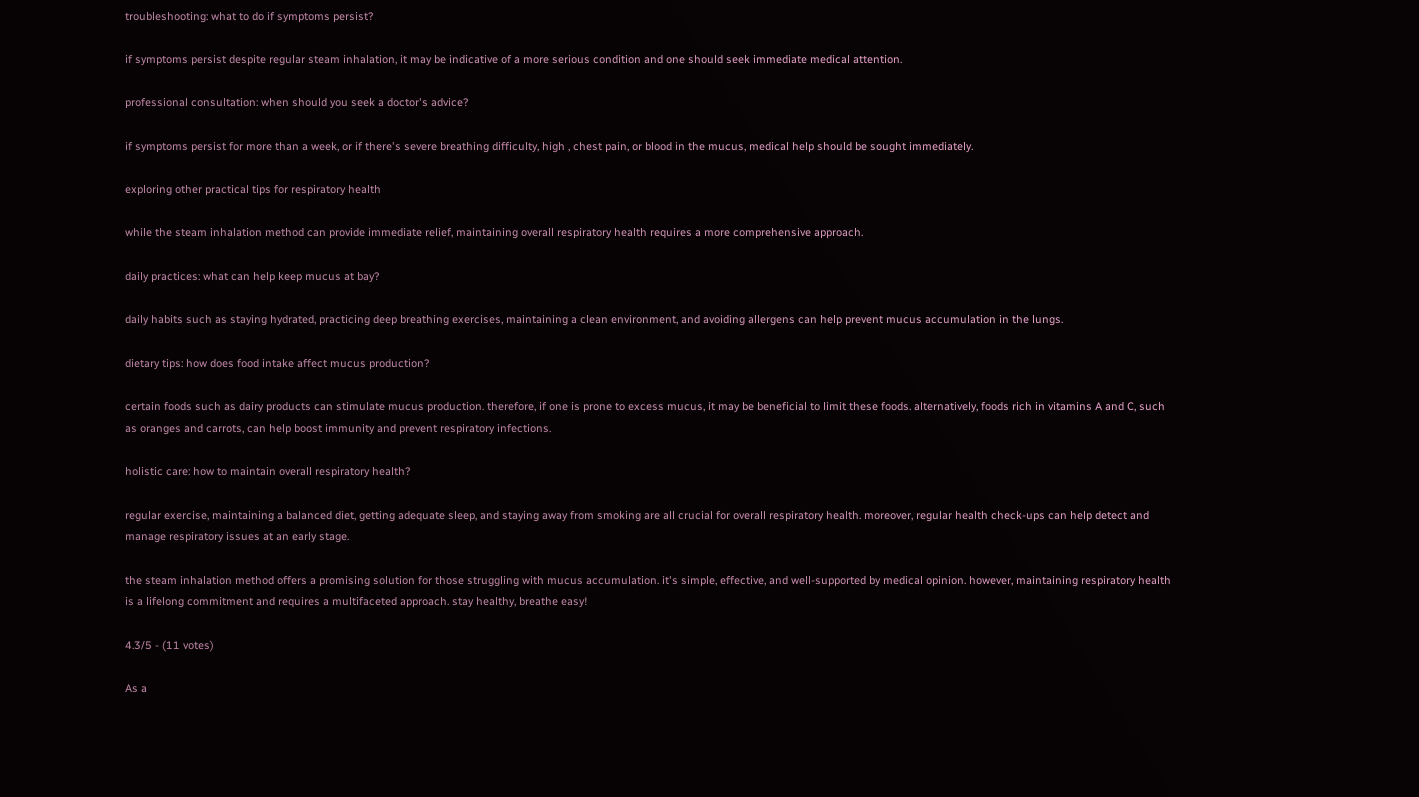troubleshooting: what to do if symptoms persist?

if symptoms persist despite regular steam inhalation, it may be indicative of a more serious condition and one should seek immediate medical attention.

professional consultation: when should you seek a doctor's advice?

if symptoms persist for more than a week, or if there's severe breathing difficulty, high , chest pain, or blood in the mucus, medical help should be sought immediately.

exploring other practical tips for respiratory health

while the steam inhalation method can provide immediate relief, maintaining overall respiratory health requires a more comprehensive approach.

daily practices: what can help keep mucus at bay?

daily habits such as staying hydrated, practicing deep breathing exercises, maintaining a clean environment, and avoiding allergens can help prevent mucus accumulation in the lungs.

dietary tips: how does food intake affect mucus production?

certain foods such as dairy products can stimulate mucus production. therefore, if one is prone to excess mucus, it may be beneficial to limit these foods. alternatively, foods rich in vitamins A and C, such as oranges and carrots, can help boost immunity and prevent respiratory infections.

holistic care: how to maintain overall respiratory health?

regular exercise, maintaining a balanced diet, getting adequate sleep, and staying away from smoking are all crucial for overall respiratory health. moreover, regular health check-ups can help detect and manage respiratory issues at an early stage.

the steam inhalation method offers a promising solution for those struggling with mucus accumulation. it's simple, effective, and well-supported by medical opinion. however, maintaining respiratory health is a lifelong commitment and requires a multifaceted approach. stay healthy, breathe easy!

4.3/5 - (11 votes)

As a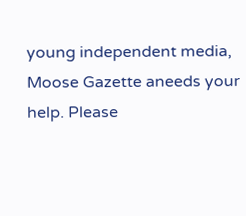young independent media, Moose Gazette aneeds your help. Please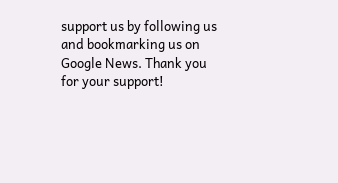support us by following us and bookmarking us on Google News. Thank you for your support!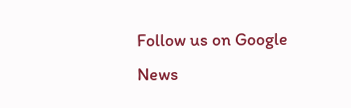Follow us on Google News